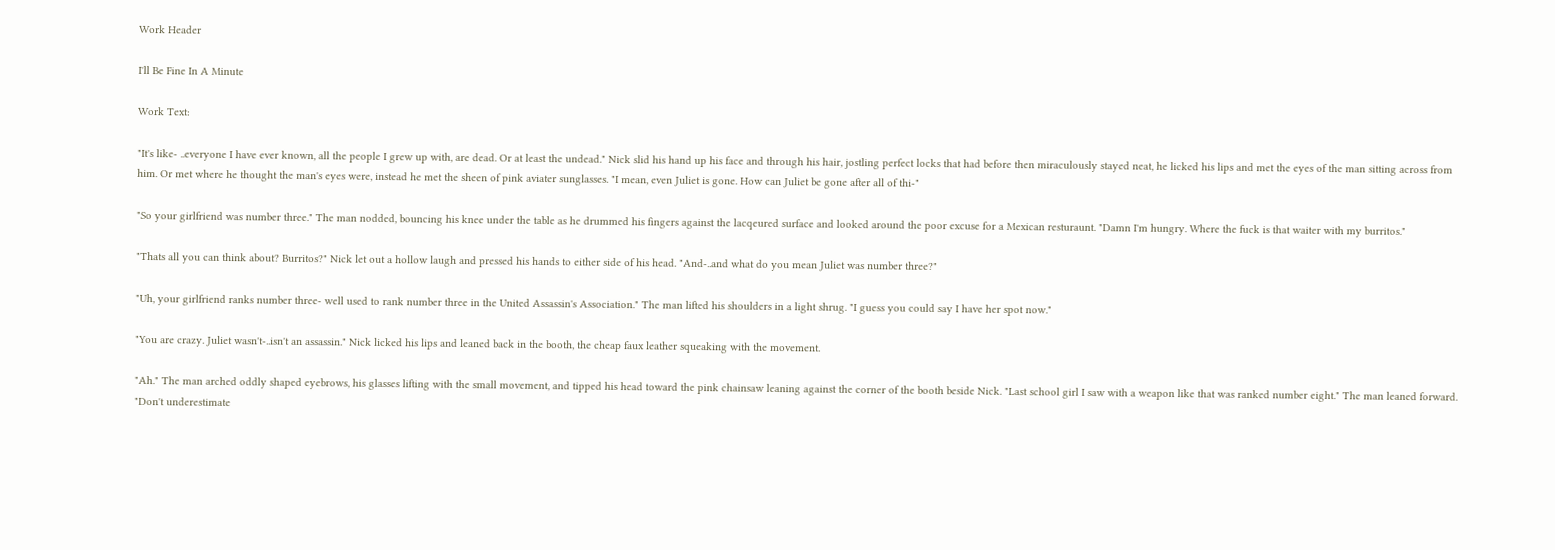Work Header

I'll Be Fine In A Minute

Work Text:

"It's like- ..everyone I have ever known, all the people I grew up with, are dead. Or at least the undead." Nick slid his hand up his face and through his hair, jostling perfect locks that had before then miraculously stayed neat, he licked his lips and met the eyes of the man sitting across from him. Or met where he thought the man's eyes were, instead he met the sheen of pink aviater sunglasses. "I mean, even Juliet is gone. How can Juliet be gone after all of thi-"

"So your girlfriend was number three." The man nodded, bouncing his knee under the table as he drummed his fingers against the lacqeured surface and looked around the poor excuse for a Mexican resturaunt. "Damn I'm hungry. Where the fuck is that waiter with my burritos."

"Thats all you can think about? Burritos?" Nick let out a hollow laugh and pressed his hands to either side of his head. "And-..and what do you mean Juliet was number three?"

"Uh, your girlfriend ranks number three- well used to rank number three in the United Assassin's Association." The man lifted his shoulders in a light shrug. "I guess you could say I have her spot now."

"You are crazy. Juliet wasn't-..isn't an assassin." Nick licked his lips and leaned back in the booth, the cheap faux leather squeaking with the movement.

"Ah." The man arched oddly shaped eyebrows, his glasses lifting with the small movement, and tipped his head toward the pink chainsaw leaning against the corner of the booth beside Nick. "Last school girl I saw with a weapon like that was ranked number eight." The man leaned forward. "Don't underestimate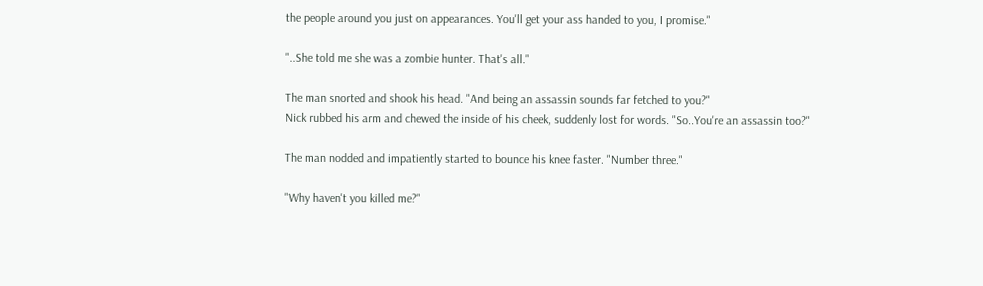the people around you just on appearances. You'll get your ass handed to you, I promise."

"..She told me she was a zombie hunter. That's all."

The man snorted and shook his head. "And being an assassin sounds far fetched to you?"
Nick rubbed his arm and chewed the inside of his cheek, suddenly lost for words. "So..You're an assassin too?"

The man nodded and impatiently started to bounce his knee faster. "Number three."

"Why haven't you killed me?"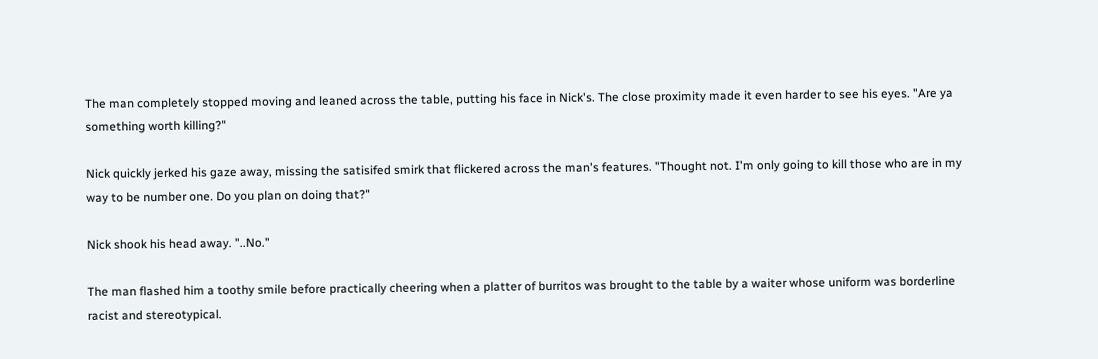The man completely stopped moving and leaned across the table, putting his face in Nick's. The close proximity made it even harder to see his eyes. "Are ya something worth killing?"

Nick quickly jerked his gaze away, missing the satisifed smirk that flickered across the man's features. "Thought not. I'm only going to kill those who are in my way to be number one. Do you plan on doing that?"

Nick shook his head away. "..No."

The man flashed him a toothy smile before practically cheering when a platter of burritos was brought to the table by a waiter whose uniform was borderline racist and stereotypical.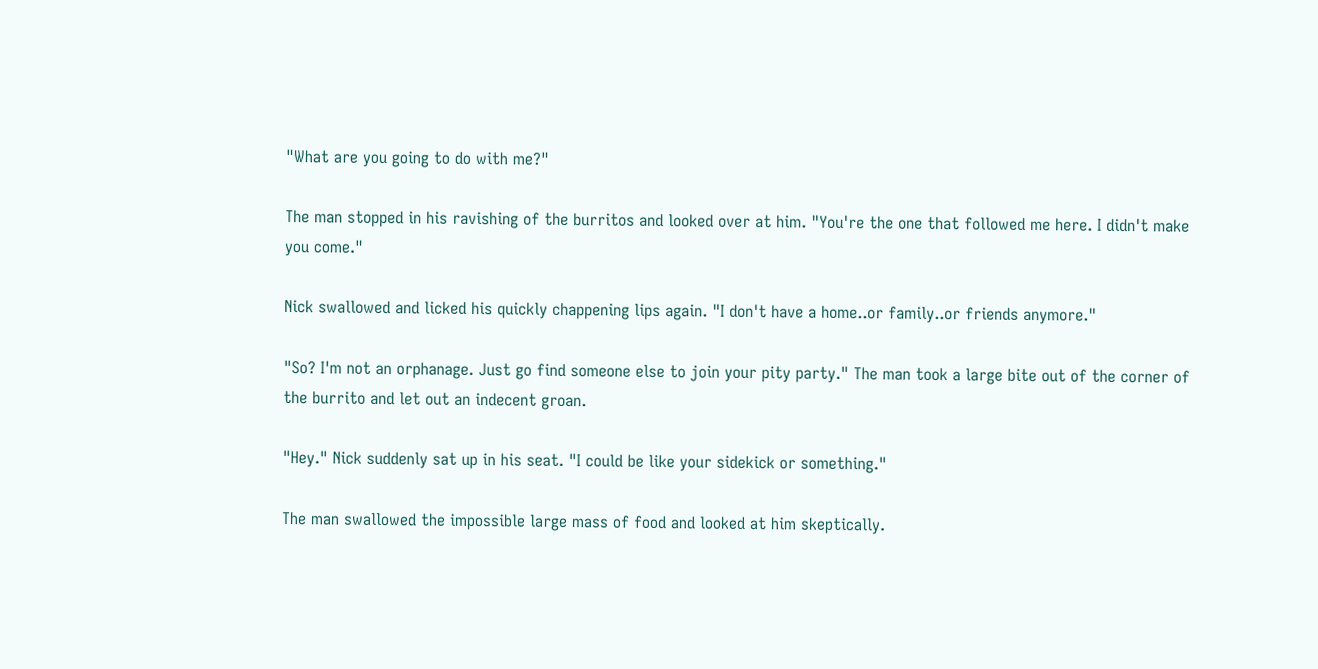"What are you going to do with me?"

The man stopped in his ravishing of the burritos and looked over at him. "You're the one that followed me here. I didn't make you come."

Nick swallowed and licked his quickly chappening lips again. "I don't have a home..or family..or friends anymore."

"So? I'm not an orphanage. Just go find someone else to join your pity party." The man took a large bite out of the corner of the burrito and let out an indecent groan.

"Hey." Nick suddenly sat up in his seat. "I could be like your sidekick or something."

The man swallowed the impossible large mass of food and looked at him skeptically.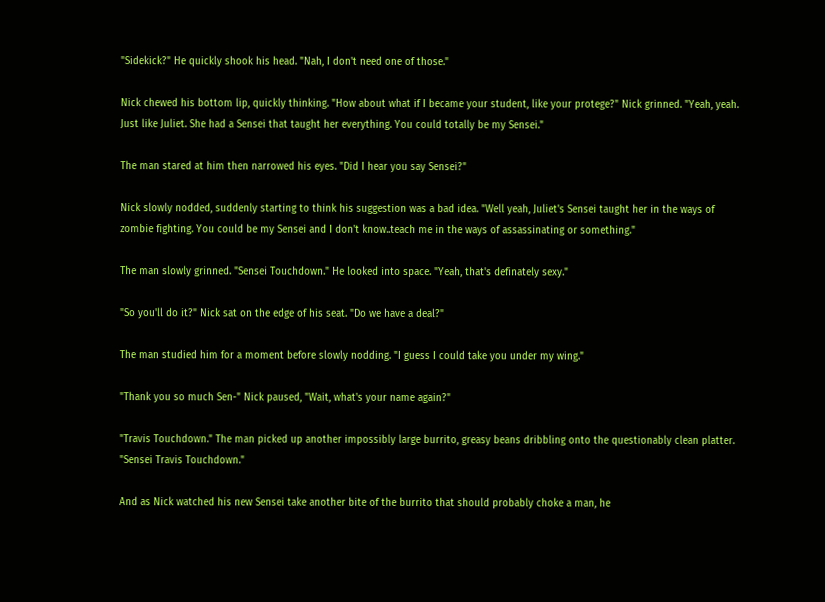"Sidekick?" He quickly shook his head. "Nah, I don't need one of those."

Nick chewed his bottom lip, quickly thinking. "How about what if I became your student, like your protege?" Nick grinned. "Yeah, yeah. Just like Juliet. She had a Sensei that taught her everything. You could totally be my Sensei."

The man stared at him then narrowed his eyes. "Did I hear you say Sensei?"

Nick slowly nodded, suddenly starting to think his suggestion was a bad idea. "Well yeah, Juliet's Sensei taught her in the ways of zombie fighting. You could be my Sensei and I don't know..teach me in the ways of assassinating or something."

The man slowly grinned. "Sensei Touchdown." He looked into space. "Yeah, that's definately sexy."

"So you'll do it?" Nick sat on the edge of his seat. "Do we have a deal?"

The man studied him for a moment before slowly nodding. "I guess I could take you under my wing."

"Thank you so much Sen-" Nick paused, "Wait, what's your name again?"

"Travis Touchdown." The man picked up another impossibly large burrito, greasy beans dribbling onto the questionably clean platter. "Sensei Travis Touchdown."

And as Nick watched his new Sensei take another bite of the burrito that should probably choke a man, he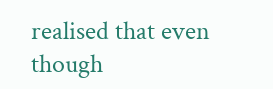realised that even though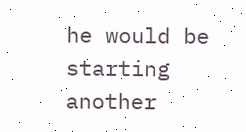he would be starting another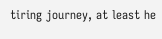tiring journey, at least he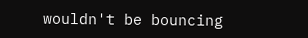wouldn't be bouncing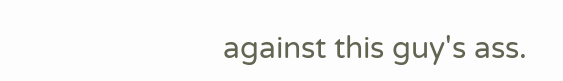against this guy's ass.